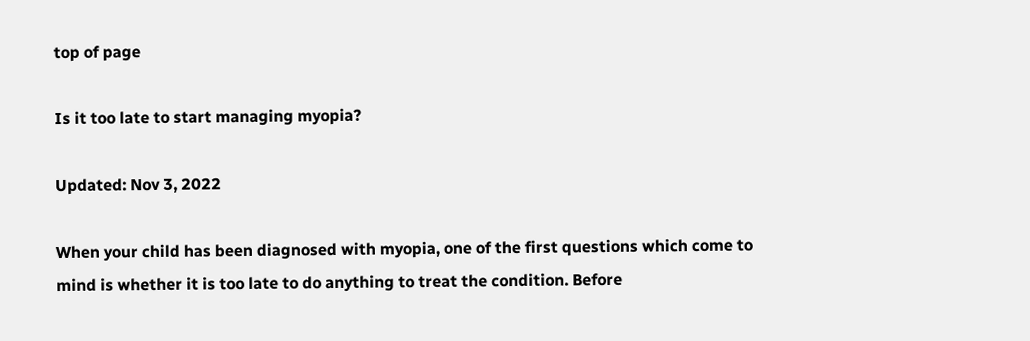top of page

Is it too late to start managing myopia?

Updated: Nov 3, 2022

When your child has been diagnosed with myopia, one of the first questions which come to mind is whether it is too late to do anything to treat the condition. Before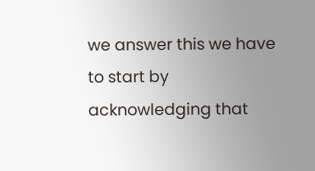we answer this we have to start by acknowledging that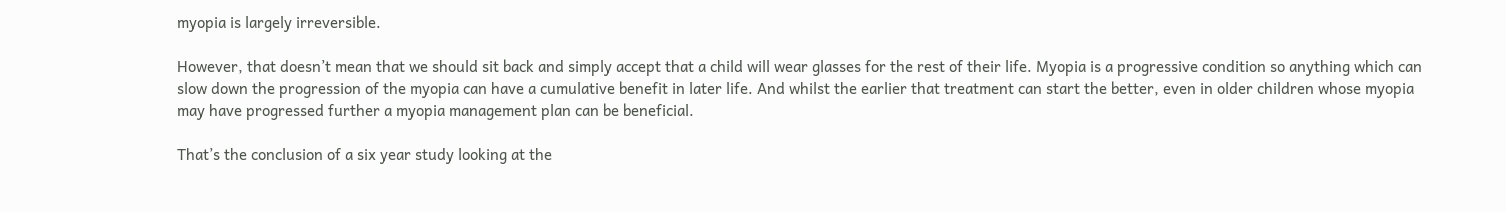myopia is largely irreversible.

However, that doesn’t mean that we should sit back and simply accept that a child will wear glasses for the rest of their life. Myopia is a progressive condition so anything which can slow down the progression of the myopia can have a cumulative benefit in later life. And whilst the earlier that treatment can start the better, even in older children whose myopia may have progressed further a myopia management plan can be beneficial.

That’s the conclusion of a six year study looking at the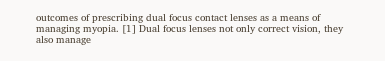outcomes of prescribing dual focus contact lenses as a means of managing myopia. [1] Dual focus lenses not only correct vision, they also manage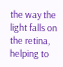the way the light falls on the retina, helping to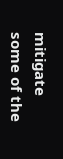mitigate some of the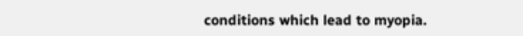conditions which lead to myopia.